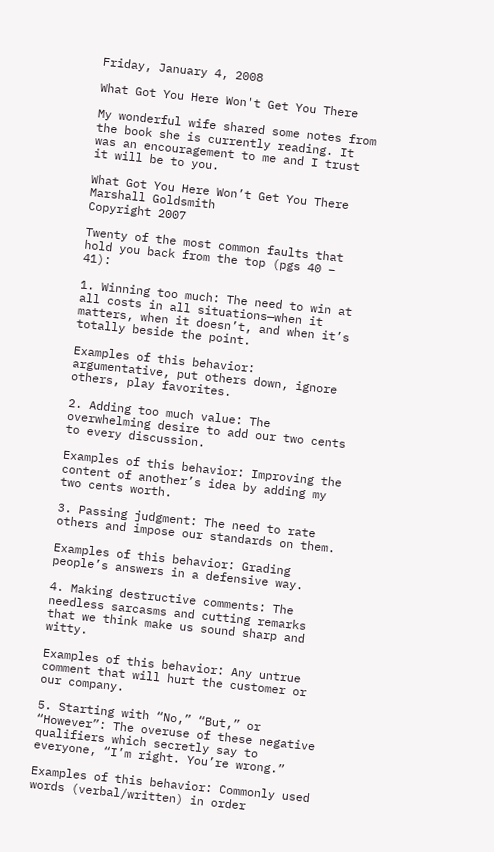Friday, January 4, 2008

What Got You Here Won't Get You There

My wonderful wife shared some notes from the book she is currently reading. It was an encouragement to me and I trust it will be to you.

What Got You Here Won’t Get You There
Marshall Goldsmith
Copyright 2007

Twenty of the most common faults that hold you back from the top (pgs 40 – 41):

1. Winning too much: The need to win at all costs in all situations—when it matters, when it doesn’t, and when it’s totally beside the point.

Examples of this behavior: argumentative, put others down, ignore others, play favorites.

2. Adding too much value: The overwhelming desire to add our two cents to every discussion.

Examples of this behavior: Improving the content of another’s idea by adding my two cents worth.

3. Passing judgment: The need to rate others and impose our standards on them.

Examples of this behavior: Grading people’s answers in a defensive way.

4. Making destructive comments: The needless sarcasms and cutting remarks that we think make us sound sharp and witty.

Examples of this behavior: Any untrue comment that will hurt the customer or our company.

5. Starting with “No,” “But,” or “However”: The overuse of these negative qualifiers which secretly say to everyone, “I’m right. You’re wrong.”

Examples of this behavior: Commonly used words (verbal/written) in order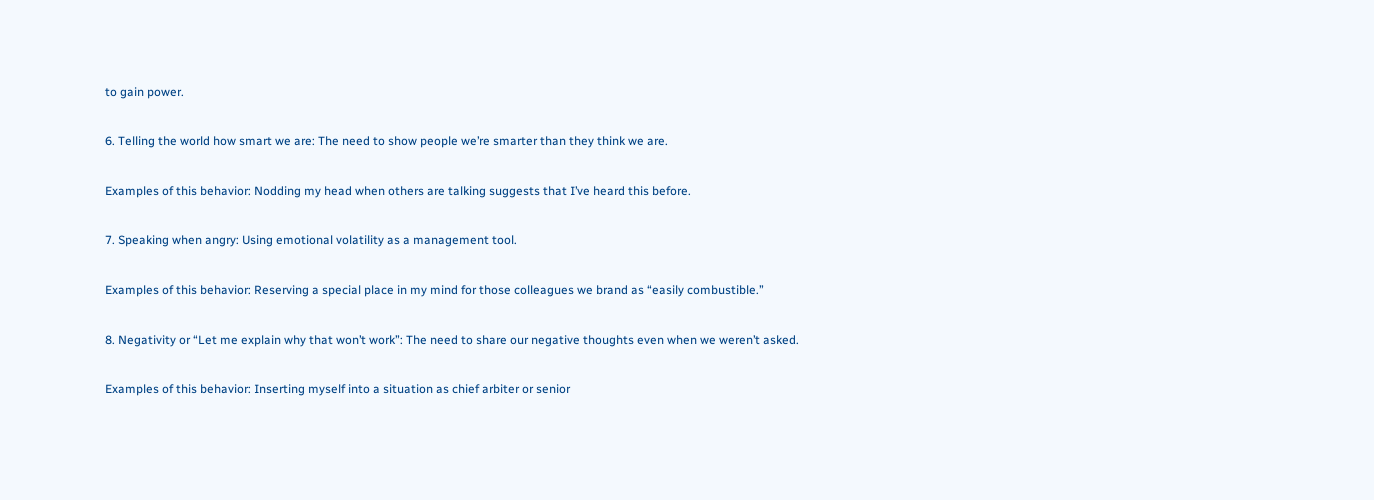to gain power.

6. Telling the world how smart we are: The need to show people we’re smarter than they think we are.

Examples of this behavior: Nodding my head when others are talking suggests that I’ve heard this before.

7. Speaking when angry: Using emotional volatility as a management tool.

Examples of this behavior: Reserving a special place in my mind for those colleagues we brand as “easily combustible.”

8. Negativity or “Let me explain why that won’t work”: The need to share our negative thoughts even when we weren’t asked.

Examples of this behavior: Inserting myself into a situation as chief arbiter or senior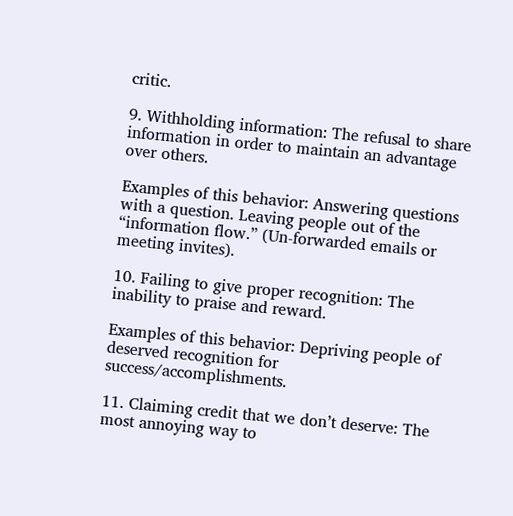critic.

9. Withholding information: The refusal to share information in order to maintain an advantage over others.

Examples of this behavior: Answering questions with a question. Leaving people out of the “information flow.” (Un-forwarded emails or meeting invites).

10. Failing to give proper recognition: The inability to praise and reward.

Examples of this behavior: Depriving people of deserved recognition for success/accomplishments.

11. Claiming credit that we don’t deserve: The most annoying way to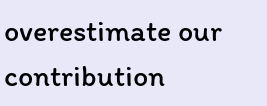overestimate our contribution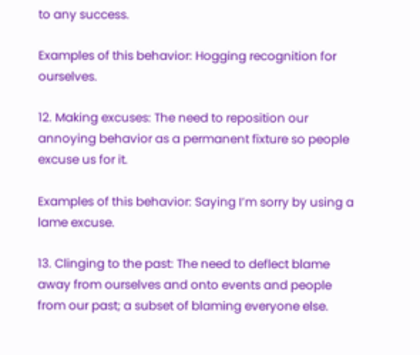to any success.

Examples of this behavior: Hogging recognition for ourselves.

12. Making excuses: The need to reposition our annoying behavior as a permanent fixture so people excuse us for it.

Examples of this behavior: Saying I’m sorry by using a lame excuse.

13. Clinging to the past: The need to deflect blame away from ourselves and onto events and people from our past; a subset of blaming everyone else.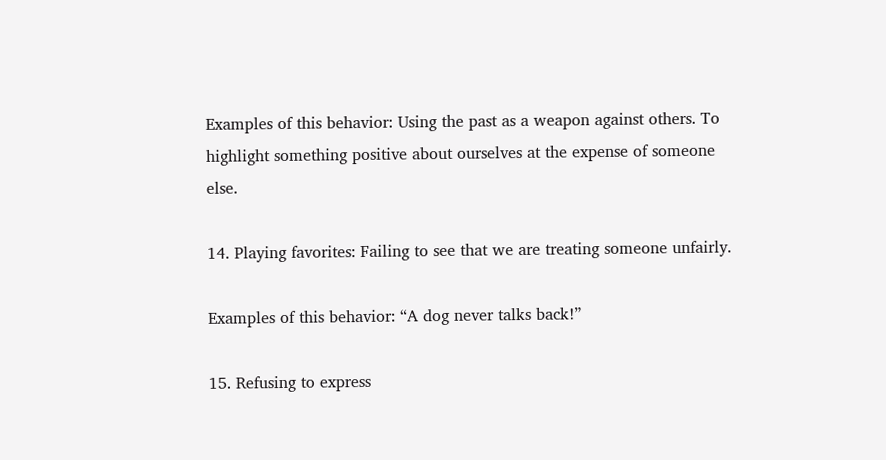Examples of this behavior: Using the past as a weapon against others. To highlight something positive about ourselves at the expense of someone else.

14. Playing favorites: Failing to see that we are treating someone unfairly.

Examples of this behavior: “A dog never talks back!”

15. Refusing to express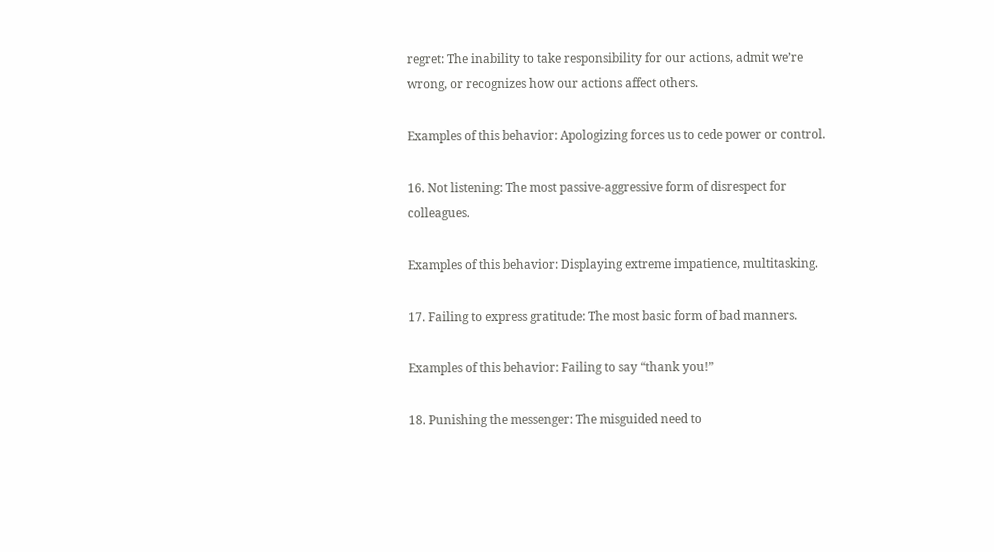regret: The inability to take responsibility for our actions, admit we’re wrong, or recognizes how our actions affect others.

Examples of this behavior: Apologizing forces us to cede power or control.

16. Not listening: The most passive-aggressive form of disrespect for colleagues.

Examples of this behavior: Displaying extreme impatience, multitasking.

17. Failing to express gratitude: The most basic form of bad manners.

Examples of this behavior: Failing to say “thank you!”

18. Punishing the messenger: The misguided need to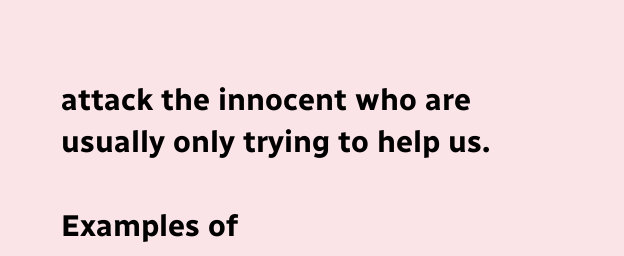attack the innocent who are usually only trying to help us.

Examples of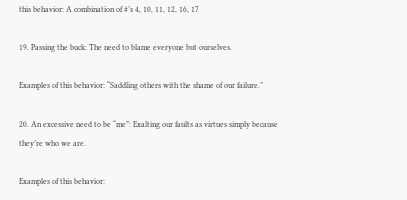this behavior: A combination of #’s 4, 10, 11, 12, 16, 17

19. Passing the buck: The need to blame everyone but ourselves.

Examples of this behavior: “Saddling others with the shame of our failure.”

20. An excessive need to be “me”: Exalting our faults as virtues simply because they’re who we are.

Examples of this behavior: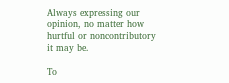Always expressing our opinion, no matter how hurtful or noncontributory it may be.

To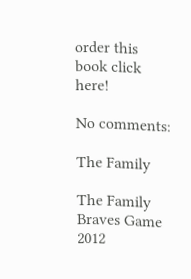order this book click here!

No comments:

The Family

The Family
Braves Game 2012